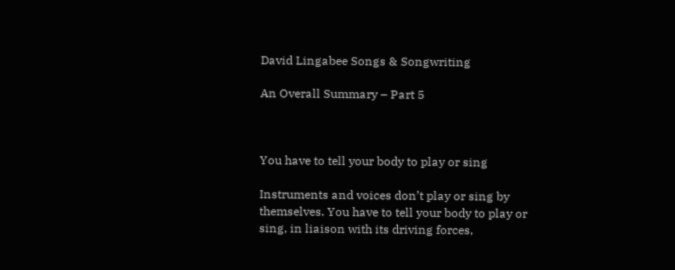David Lingabee Songs & Songwriting

An Overall Summary – Part 5



You have to tell your body to play or sing

Instruments and voices don’t play or sing by themselves. You have to tell your body to play or sing, in liaison with its driving forces,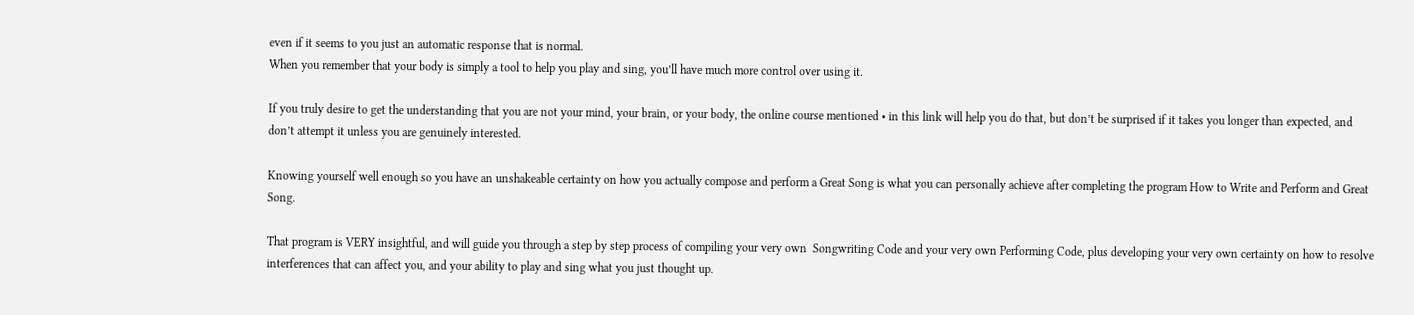even if it seems to you just an automatic response that is normal.
When you remember that your body is simply a tool to help you play and sing, you’ll have much more control over using it.

If you truly desire to get the understanding that you are not your mind, your brain, or your body, the online course mentioned • in this link will help you do that, but don’t be surprised if it takes you longer than expected, and don’t attempt it unless you are genuinely interested.

Knowing yourself well enough so you have an unshakeable certainty on how you actually compose and perform a Great Song is what you can personally achieve after completing the program How to Write and Perform and Great Song.

That program is VERY insightful, and will guide you through a step by step process of compiling your very own  Songwriting Code and your very own Performing Code, plus developing your very own certainty on how to resolve  interferences that can affect you, and your ability to play and sing what you just thought up.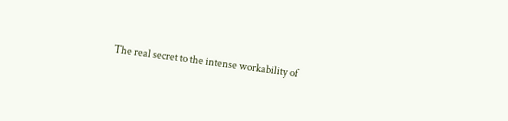The real secret to the intense workability of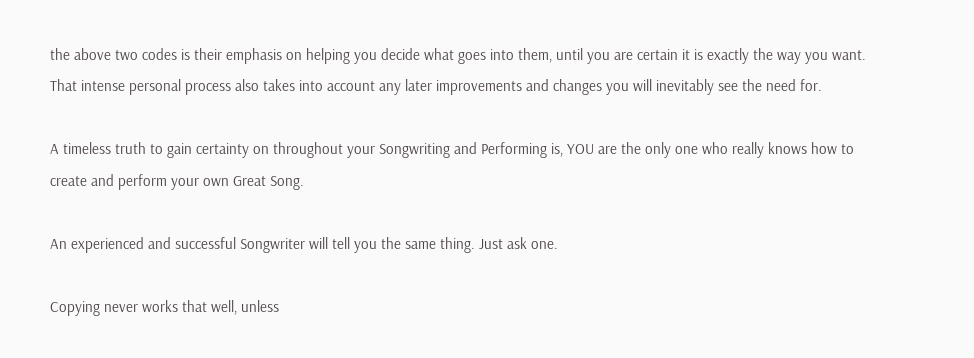the above two codes is their emphasis on helping you decide what goes into them, until you are certain it is exactly the way you want. That intense personal process also takes into account any later improvements and changes you will inevitably see the need for.

A timeless truth to gain certainty on throughout your Songwriting and Performing is, YOU are the only one who really knows how to create and perform your own Great Song.

An experienced and successful Songwriter will tell you the same thing. Just ask one.

Copying never works that well, unless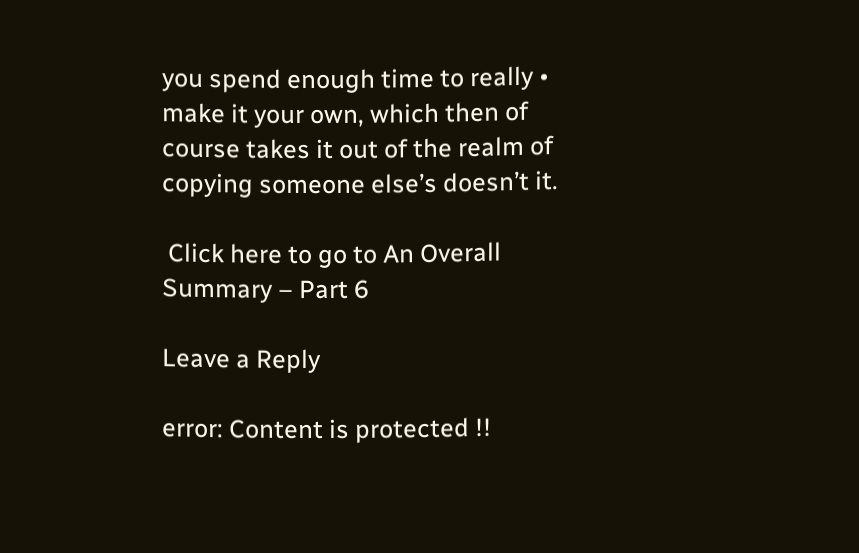you spend enough time to really • make it your own, which then of course takes it out of the realm of copying someone else’s doesn’t it.

 Click here to go to An Overall Summary – Part 6

Leave a Reply

error: Content is protected !!